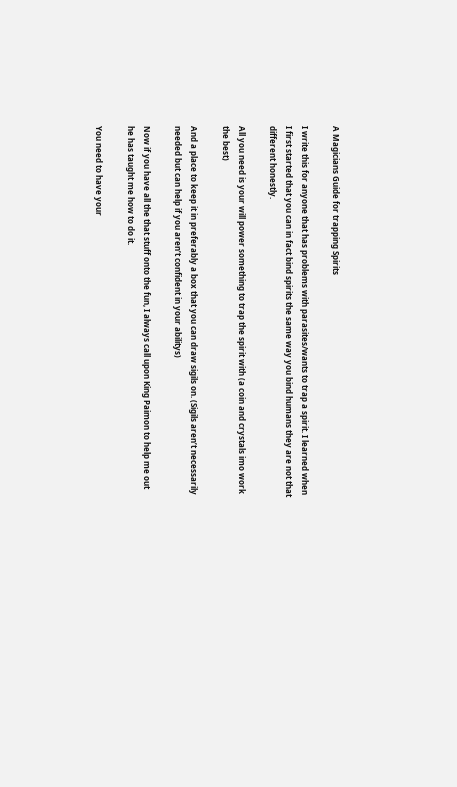A Magicians Guide for trapping Spirits

I write this for anyone that has problems with parasites/wants to trap a spirit. I learned when I first started that you can in fact bind spirits the same way you bind humans they are not that different honestly.

All you need is your will power something to trap the spirit with (a coin and crystals imo work the best)

And a place to keep it in preferably a box that you can draw sigils on. (Sigils aren’t necessarily needed but can help if you aren’t confident in your abilitys)

Now if you have all the that stuff onto the fun, I always call upon King Paimon to help me out he has taught me how to do it.

You need to have your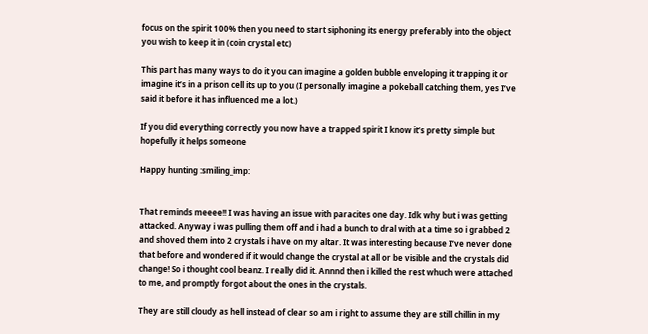focus on the spirit 100% then you need to start siphoning its energy preferably into the object you wish to keep it in (coin crystal etc)

This part has many ways to do it you can imagine a golden bubble enveloping it trapping it or imagine it’s in a prison cell its up to you (I personally imagine a pokeball catching them, yes I’ve said it before it has influenced me a lot.)

If you did everything correctly you now have a trapped spirit I know it’s pretty simple but hopefully it helps someone

Happy hunting :smiling_imp:


That reminds meeee!! I was having an issue with paracites one day. Idk why but i was getting attacked. Anyway i was pulling them off and i had a bunch to dral with at a time so i grabbed 2 and shoved them into 2 crystals i have on my altar. It was interesting because I’ve never done that before and wondered if it would change the crystal at all or be visible and the crystals did change! So i thought cool beanz. I really did it. Annnd then i killed the rest whuch were attached to me, and promptly forgot about the ones in the crystals.

They are still cloudy as hell instead of clear so am i right to assume they are still chillin in my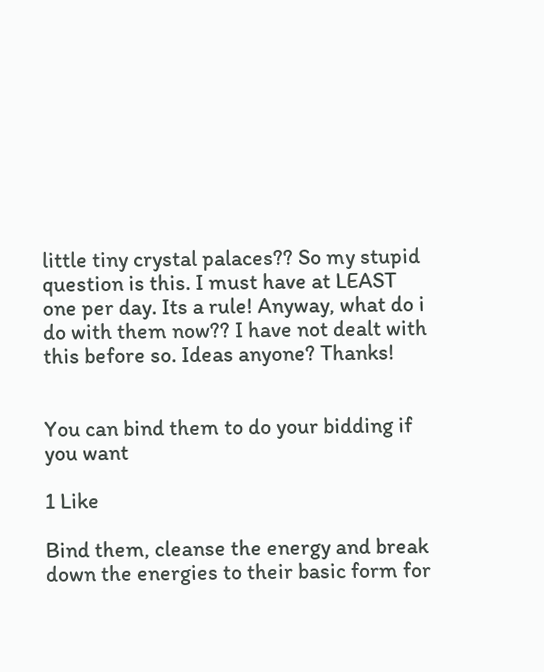little tiny crystal palaces?? So my stupid question is this. I must have at LEAST one per day. Its a rule! Anyway, what do i do with them now?? I have not dealt with this before so. Ideas anyone? Thanks!


You can bind them to do your bidding if you want

1 Like

Bind them, cleanse the energy and break down the energies to their basic form for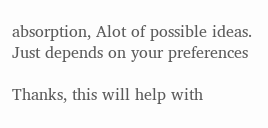absorption, Alot of possible ideas. Just depends on your preferences

Thanks, this will help with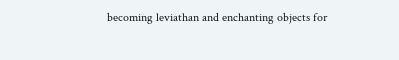becoming leviathan and enchanting objects for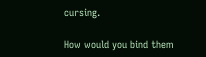cursing.

How would you bind them